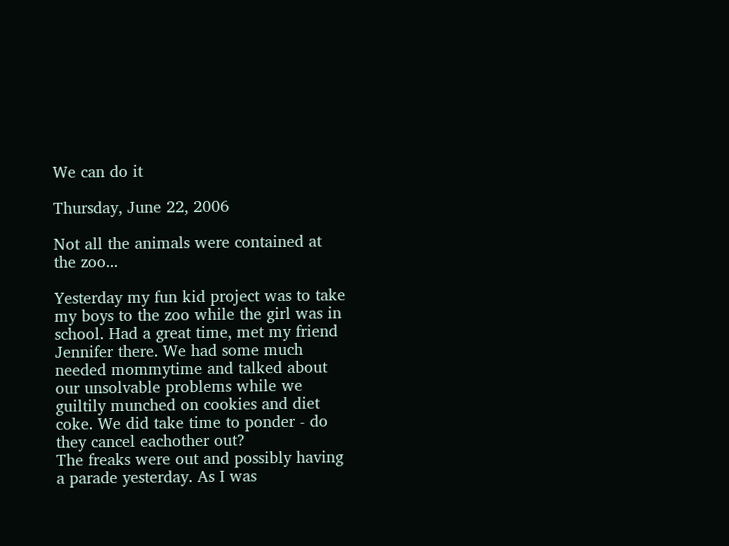We can do it

Thursday, June 22, 2006

Not all the animals were contained at the zoo...

Yesterday my fun kid project was to take my boys to the zoo while the girl was in school. Had a great time, met my friend Jennifer there. We had some much needed mommytime and talked about our unsolvable problems while we guiltily munched on cookies and diet coke. We did take time to ponder - do they cancel eachother out?
The freaks were out and possibly having a parade yesterday. As I was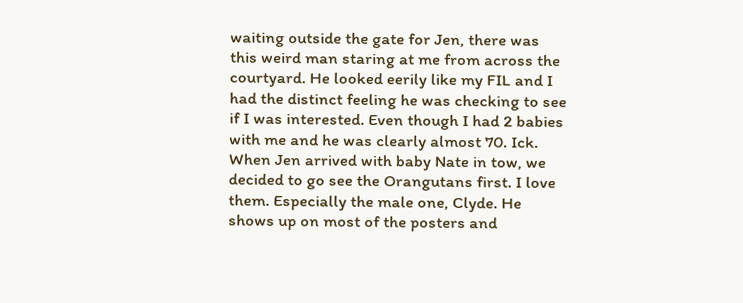waiting outside the gate for Jen, there was this weird man staring at me from across the courtyard. He looked eerily like my FIL and I had the distinct feeling he was checking to see if I was interested. Even though I had 2 babies with me and he was clearly almost 70. Ick.
When Jen arrived with baby Nate in tow, we decided to go see the Orangutans first. I love them. Especially the male one, Clyde. He shows up on most of the posters and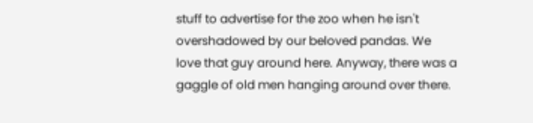stuff to advertise for the zoo when he isn't overshadowed by our beloved pandas. We love that guy around here. Anyway, there was a gaggle of old men hanging around over there.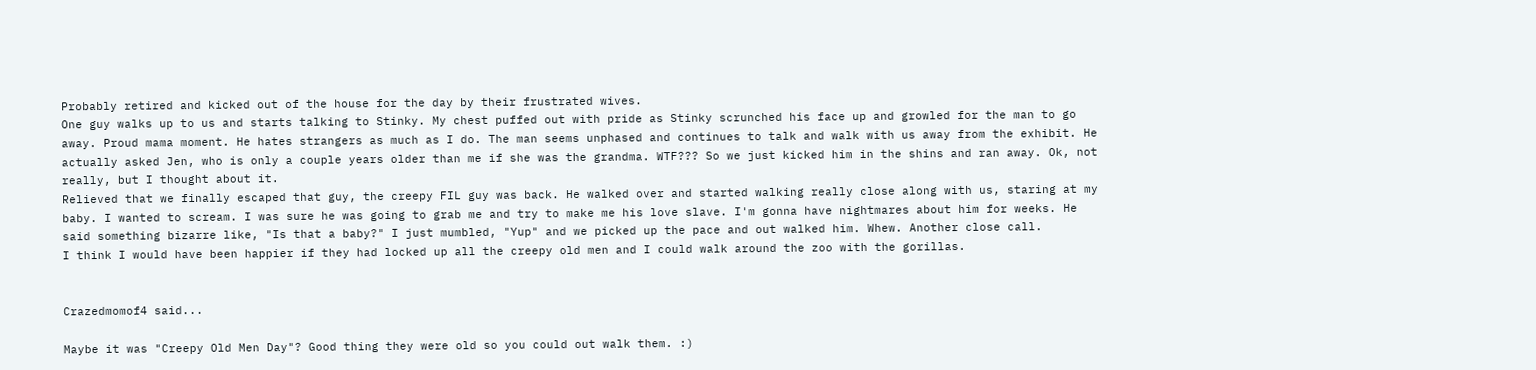Probably retired and kicked out of the house for the day by their frustrated wives.
One guy walks up to us and starts talking to Stinky. My chest puffed out with pride as Stinky scrunched his face up and growled for the man to go away. Proud mama moment. He hates strangers as much as I do. The man seems unphased and continues to talk and walk with us away from the exhibit. He actually asked Jen, who is only a couple years older than me if she was the grandma. WTF??? So we just kicked him in the shins and ran away. Ok, not really, but I thought about it.
Relieved that we finally escaped that guy, the creepy FIL guy was back. He walked over and started walking really close along with us, staring at my baby. I wanted to scream. I was sure he was going to grab me and try to make me his love slave. I'm gonna have nightmares about him for weeks. He said something bizarre like, "Is that a baby?" I just mumbled, "Yup" and we picked up the pace and out walked him. Whew. Another close call.
I think I would have been happier if they had locked up all the creepy old men and I could walk around the zoo with the gorillas.


Crazedmomof4 said...

Maybe it was "Creepy Old Men Day"? Good thing they were old so you could out walk them. :)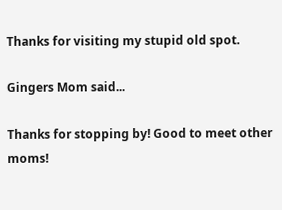Thanks for visiting my stupid old spot.

Gingers Mom said...

Thanks for stopping by! Good to meet other moms!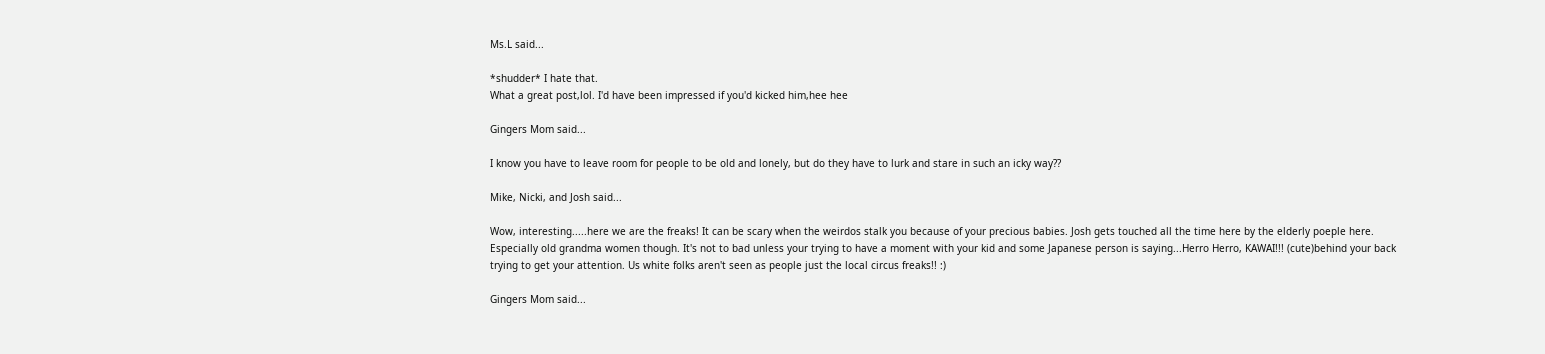Ms.L said...

*shudder* I hate that.
What a great post,lol. I'd have been impressed if you'd kicked him,hee hee

Gingers Mom said...

I know you have to leave room for people to be old and lonely, but do they have to lurk and stare in such an icky way??

Mike, Nicki, and Josh said...

Wow, interesting.....here we are the freaks! It can be scary when the weirdos stalk you because of your precious babies. Josh gets touched all the time here by the elderly poeple here. Especially old grandma women though. It's not to bad unless your trying to have a moment with your kid and some Japanese person is saying...Herro Herro, KAWAI!!! (cute)behind your back trying to get your attention. Us white folks aren't seen as people just the local circus freaks!! :)

Gingers Mom said...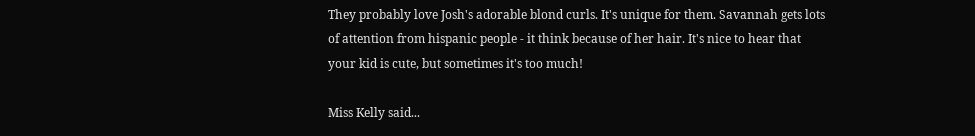They probably love Josh's adorable blond curls. It's unique for them. Savannah gets lots of attention from hispanic people - it think because of her hair. It's nice to hear that your kid is cute, but sometimes it's too much!

Miss Kelly said...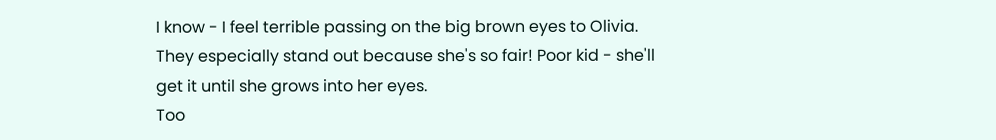I know - I feel terrible passing on the big brown eyes to Olivia. They especially stand out because she's so fair! Poor kid - she'll get it until she grows into her eyes.
Too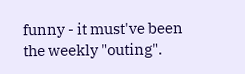funny - it must've been the weekly "outing".